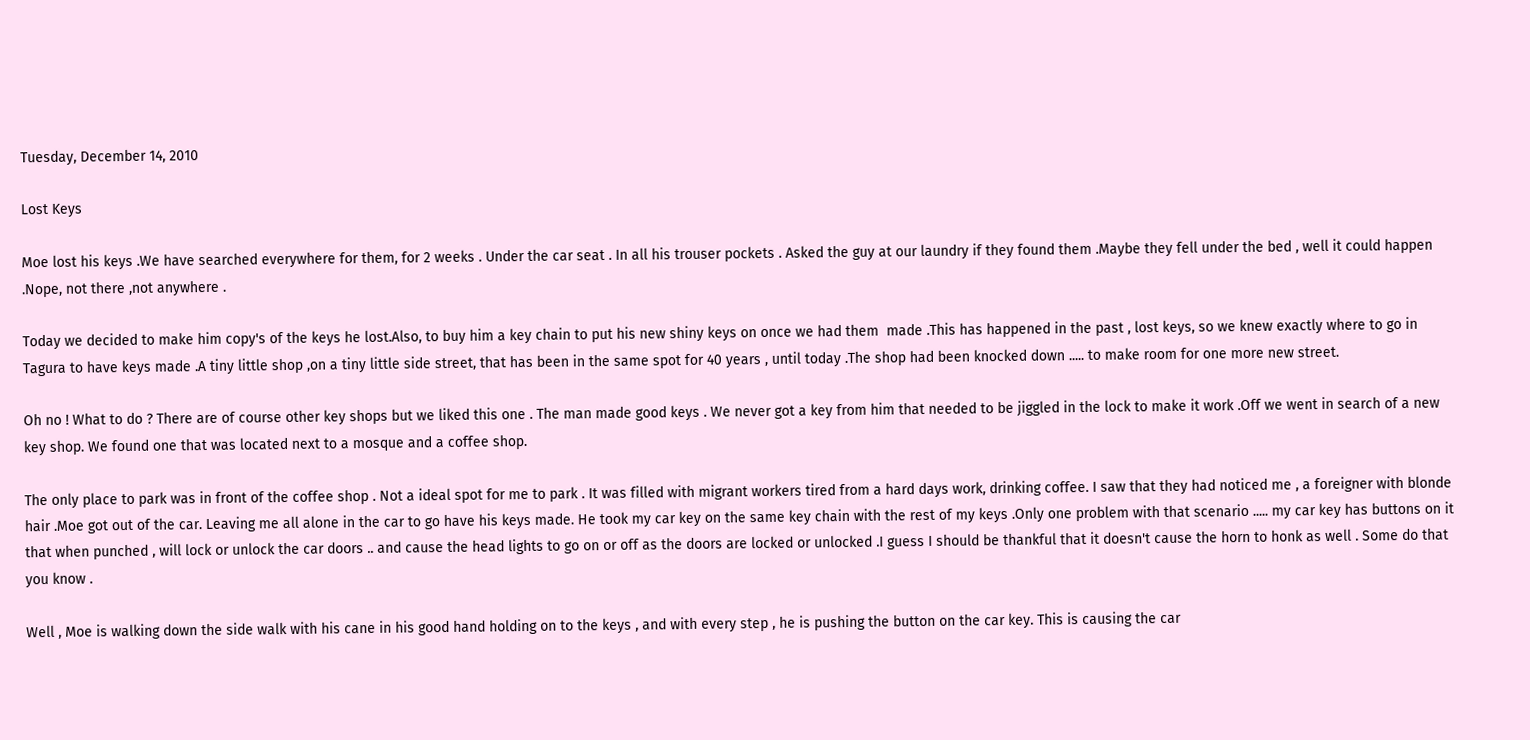Tuesday, December 14, 2010

Lost Keys

Moe lost his keys .We have searched everywhere for them, for 2 weeks . Under the car seat . In all his trouser pockets . Asked the guy at our laundry if they found them .Maybe they fell under the bed , well it could happen .Nope, not there ,not anywhere .

Today we decided to make him copy's of the keys he lost.Also, to buy him a key chain to put his new shiny keys on once we had them  made .This has happened in the past , lost keys, so we knew exactly where to go in Tagura to have keys made .A tiny little shop ,on a tiny little side street, that has been in the same spot for 40 years , until today .The shop had been knocked down ..... to make room for one more new street.

Oh no ! What to do ? There are of course other key shops but we liked this one . The man made good keys . We never got a key from him that needed to be jiggled in the lock to make it work .Off we went in search of a new key shop. We found one that was located next to a mosque and a coffee shop.

The only place to park was in front of the coffee shop . Not a ideal spot for me to park . It was filled with migrant workers tired from a hard days work, drinking coffee. I saw that they had noticed me , a foreigner with blonde hair .Moe got out of the car. Leaving me all alone in the car to go have his keys made. He took my car key on the same key chain with the rest of my keys .Only one problem with that scenario ..... my car key has buttons on it that when punched , will lock or unlock the car doors .. and cause the head lights to go on or off as the doors are locked or unlocked .I guess I should be thankful that it doesn't cause the horn to honk as well . Some do that you know .

Well , Moe is walking down the side walk with his cane in his good hand holding on to the keys , and with every step , he is pushing the button on the car key. This is causing the car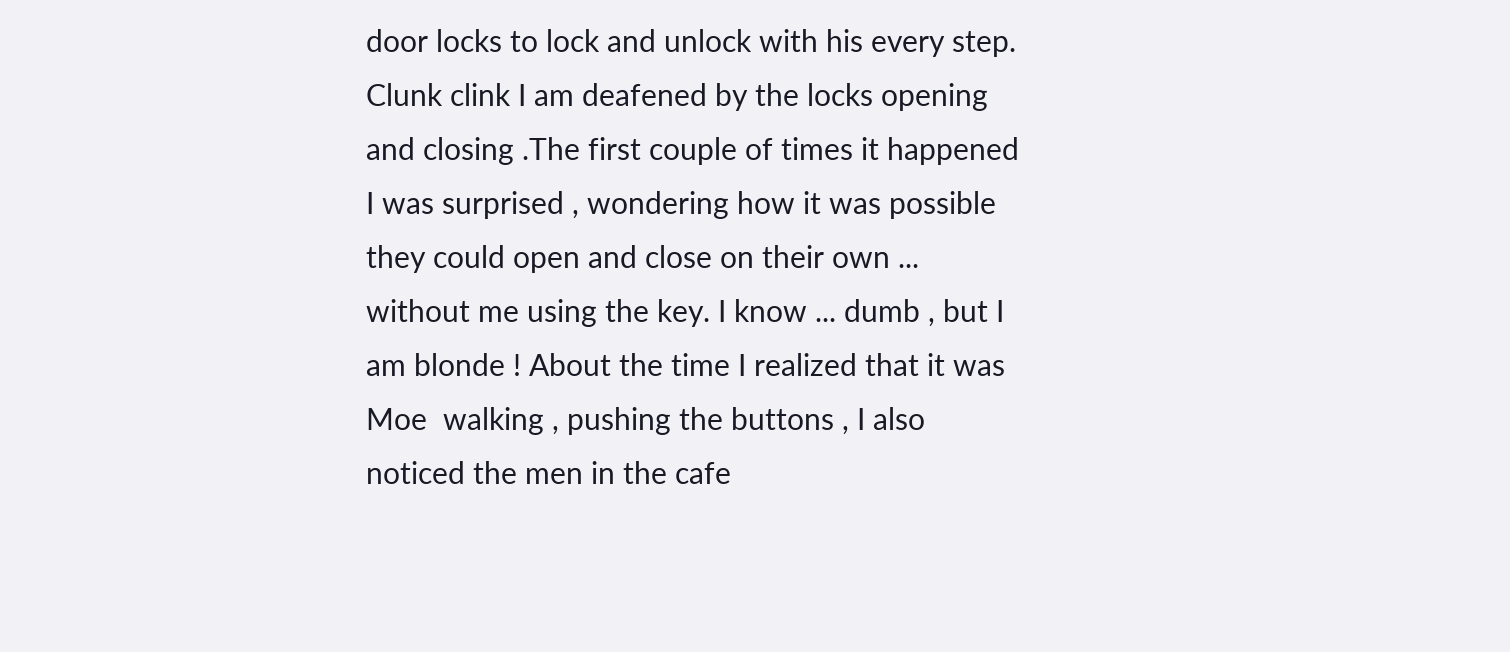door locks to lock and unlock with his every step. Clunk clink I am deafened by the locks opening and closing .The first couple of times it happened I was surprised , wondering how it was possible they could open and close on their own ... without me using the key. I know ... dumb , but I am blonde ! About the time I realized that it was Moe  walking , pushing the buttons , I also noticed the men in the cafe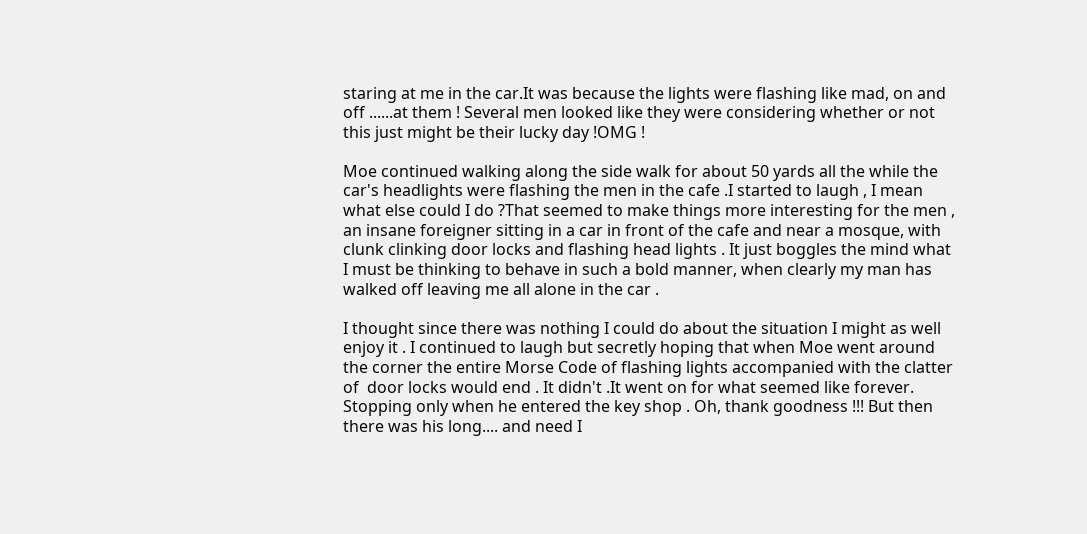staring at me in the car.It was because the lights were flashing like mad, on and off ......at them ! Several men looked like they were considering whether or not this just might be their lucky day !OMG !

Moe continued walking along the side walk for about 50 yards all the while the car's headlights were flashing the men in the cafe .I started to laugh , I mean what else could I do ?That seemed to make things more interesting for the men , an insane foreigner sitting in a car in front of the cafe and near a mosque, with clunk clinking door locks and flashing head lights . It just boggles the mind what I must be thinking to behave in such a bold manner, when clearly my man has walked off leaving me all alone in the car .

I thought since there was nothing I could do about the situation I might as well enjoy it . I continued to laugh but secretly hoping that when Moe went around the corner the entire Morse Code of flashing lights accompanied with the clatter of  door locks would end . It didn't .It went on for what seemed like forever. Stopping only when he entered the key shop . Oh, thank goodness !!! But then there was his long.... and need I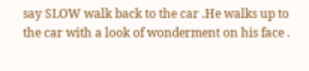say SLOW walk back to the car .He walks up to the car with a look of wonderment on his face .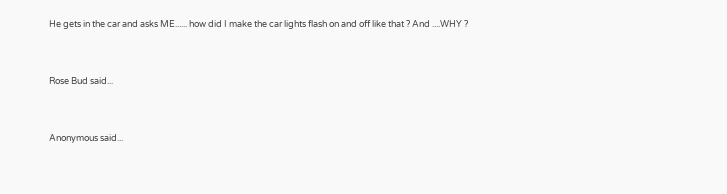He gets in the car and asks ME...... how did I make the car lights flash on and off like that ? And ....WHY ?


Rose Bud said...


Anonymous said...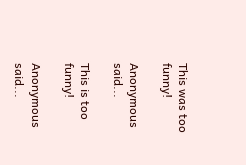This was too funny!

Anonymous said...

This is too funny!

Anonymous said...